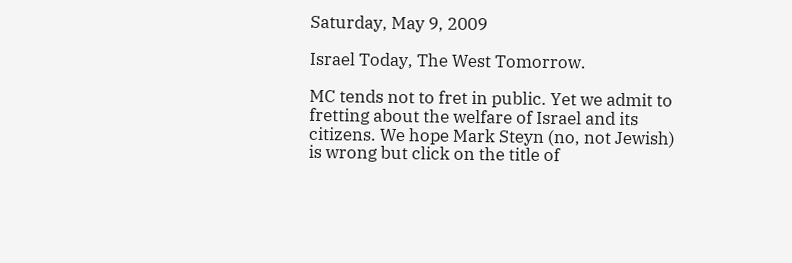Saturday, May 9, 2009

Israel Today, The West Tomorrow.

MC tends not to fret in public. Yet we admit to fretting about the welfare of Israel and its citizens. We hope Mark Steyn (no, not Jewish) is wrong but click on the title of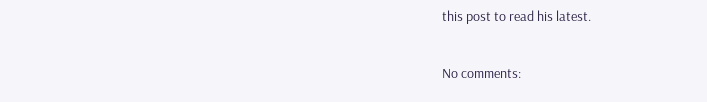this post to read his latest.

No comments: